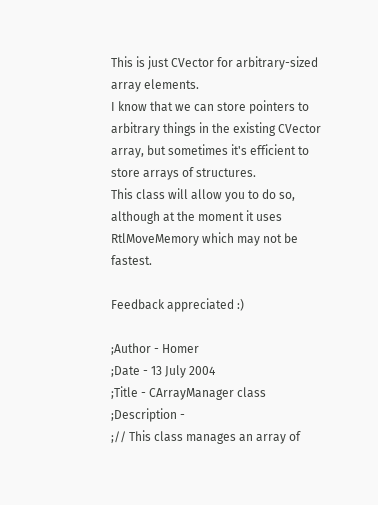This is just CVector for arbitrary-sized array elements.
I know that we can store pointers to arbitrary things in the existing CVector array, but sometimes it's efficient to store arrays of structures.
This class will allow you to do so, although at the moment it uses RtlMoveMemory which may not be fastest.

Feedback appreciated :)

;Author - Homer
;Date - 13 July 2004
;Title - CArrayManager class
;Description -
;// This class manages an array of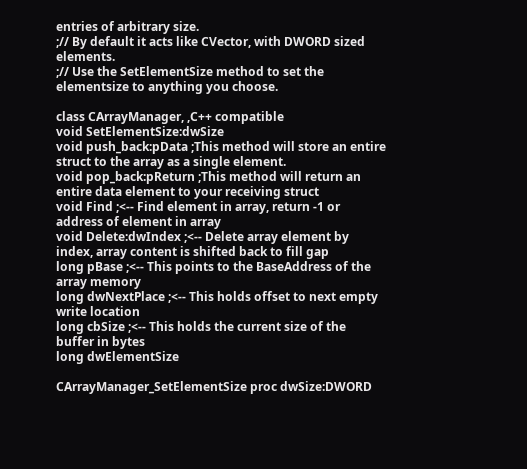entries of arbitrary size.
;// By default it acts like CVector, with DWORD sized elements.
;// Use the SetElementSize method to set the elementsize to anything you choose.

class CArrayManager, ,C++ compatible
void SetElementSize:dwSize
void push_back:pData ;This method will store an entire struct to the array as a single element.
void pop_back:pReturn ;This method will return an entire data element to your receiving struct
void Find ;<-- Find element in array, return -1 or address of element in array
void Delete:dwIndex ;<-- Delete array element by index, array content is shifted back to fill gap
long pBase ;<-- This points to the BaseAddress of the array memory
long dwNextPlace ;<-- This holds offset to next empty write location
long cbSize ;<-- This holds the current size of the buffer in bytes
long dwElementSize

CArrayManager_SetElementSize proc dwSize:DWORD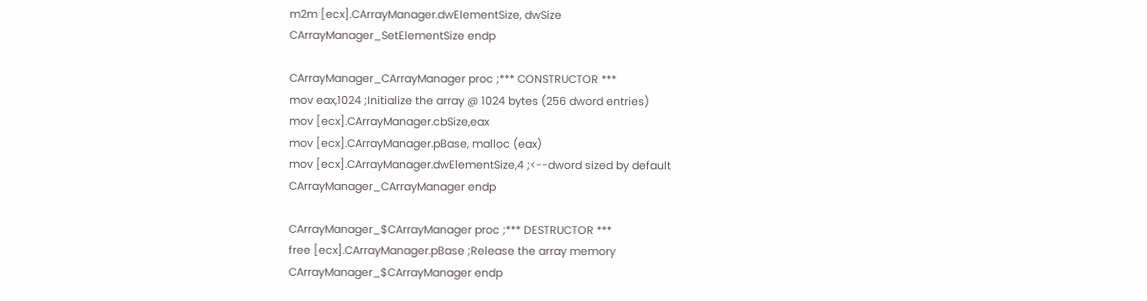m2m [ecx].CArrayManager.dwElementSize, dwSize
CArrayManager_SetElementSize endp

CArrayManager_CArrayManager proc ;*** CONSTRUCTOR ***
mov eax,1024 ;Initialize the array @ 1024 bytes (256 dword entries)
mov [ecx].CArrayManager.cbSize,eax
mov [ecx].CArrayManager.pBase, malloc (eax)
mov [ecx].CArrayManager.dwElementSize,4 ;<--dword sized by default
CArrayManager_CArrayManager endp

CArrayManager_$CArrayManager proc ;*** DESTRUCTOR ***
free [ecx].CArrayManager.pBase ;Release the array memory
CArrayManager_$CArrayManager endp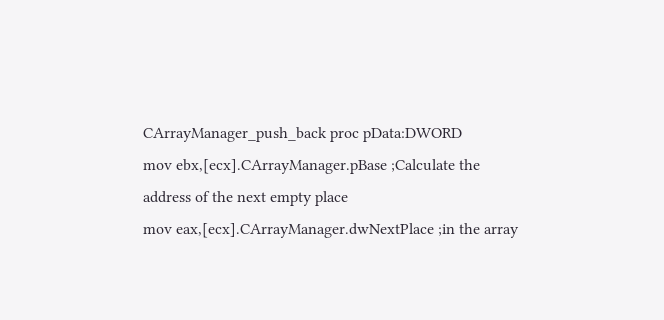CArrayManager_push_back proc pData:DWORD
mov ebx,[ecx].CArrayManager.pBase ;Calculate the address of the next empty place
mov eax,[ecx].CArrayManager.dwNextPlace ;in the array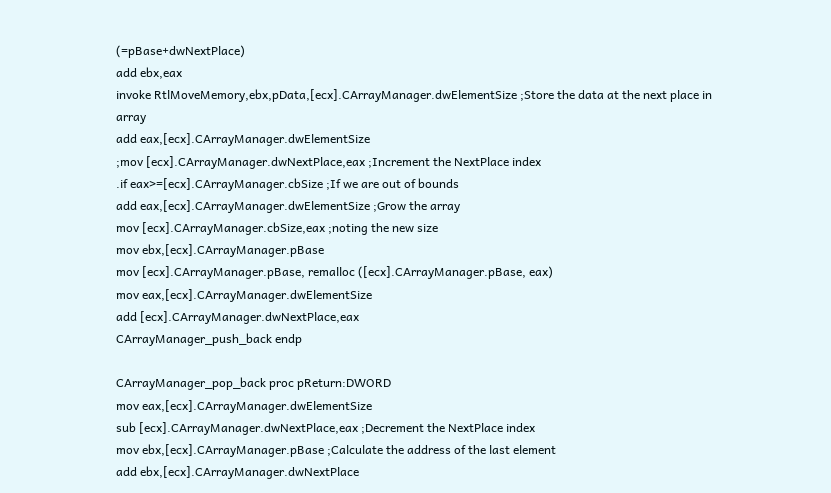(=pBase+dwNextPlace)
add ebx,eax
invoke RtlMoveMemory,ebx,pData,[ecx].CArrayManager.dwElementSize ;Store the data at the next place in array
add eax,[ecx].CArrayManager.dwElementSize
;mov [ecx].CArrayManager.dwNextPlace,eax ;Increment the NextPlace index
.if eax>=[ecx].CArrayManager.cbSize ;If we are out of bounds
add eax,[ecx].CArrayManager.dwElementSize ;Grow the array
mov [ecx].CArrayManager.cbSize,eax ;noting the new size
mov ebx,[ecx].CArrayManager.pBase
mov [ecx].CArrayManager.pBase, remalloc ([ecx].CArrayManager.pBase, eax)
mov eax,[ecx].CArrayManager.dwElementSize
add [ecx].CArrayManager.dwNextPlace,eax
CArrayManager_push_back endp

CArrayManager_pop_back proc pReturn:DWORD
mov eax,[ecx].CArrayManager.dwElementSize
sub [ecx].CArrayManager.dwNextPlace,eax ;Decrement the NextPlace index
mov ebx,[ecx].CArrayManager.pBase ;Calculate the address of the last element
add ebx,[ecx].CArrayManager.dwNextPlace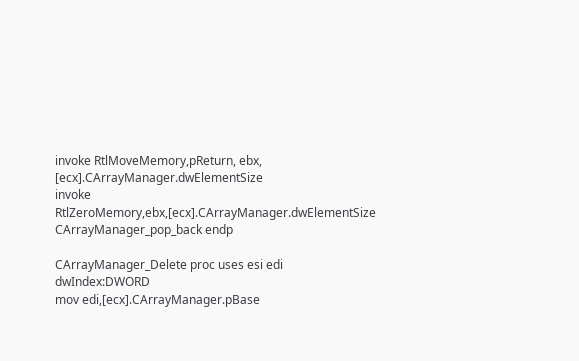invoke RtlMoveMemory,pReturn, ebx, [ecx].CArrayManager.dwElementSize
invoke RtlZeroMemory,ebx,[ecx].CArrayManager.dwElementSize
CArrayManager_pop_back endp

CArrayManager_Delete proc uses esi edi dwIndex:DWORD
mov edi,[ecx].CArrayManager.pBase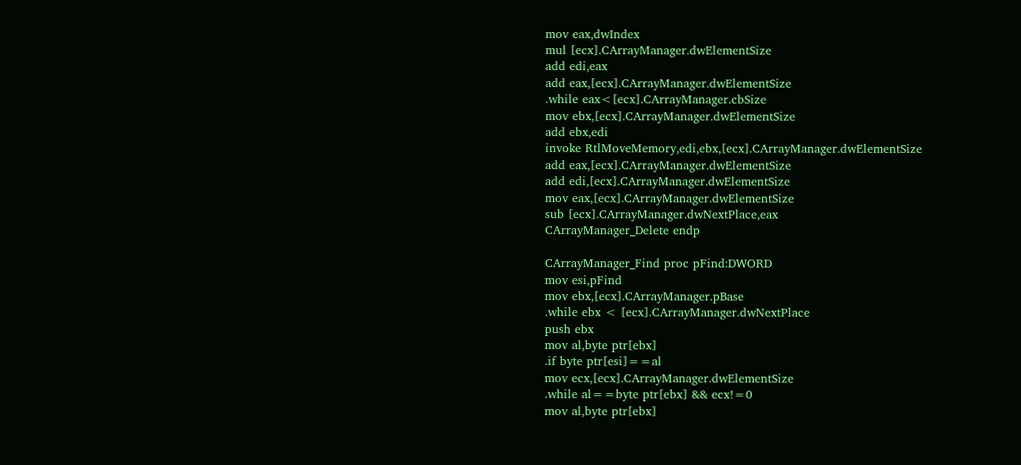mov eax,dwIndex
mul [ecx].CArrayManager.dwElementSize
add edi,eax
add eax,[ecx].CArrayManager.dwElementSize
.while eax<[ecx].CArrayManager.cbSize
mov ebx,[ecx].CArrayManager.dwElementSize
add ebx,edi
invoke RtlMoveMemory,edi,ebx,[ecx].CArrayManager.dwElementSize
add eax,[ecx].CArrayManager.dwElementSize
add edi,[ecx].CArrayManager.dwElementSize
mov eax,[ecx].CArrayManager.dwElementSize
sub [ecx].CArrayManager.dwNextPlace,eax
CArrayManager_Delete endp

CArrayManager_Find proc pFind:DWORD
mov esi,pFind
mov ebx,[ecx].CArrayManager.pBase
.while ebx < [ecx].CArrayManager.dwNextPlace
push ebx
mov al,byte ptr[ebx]
.if byte ptr[esi]==al
mov ecx,[ecx].CArrayManager.dwElementSize
.while al==byte ptr[ebx] && ecx!=0
mov al,byte ptr[ebx]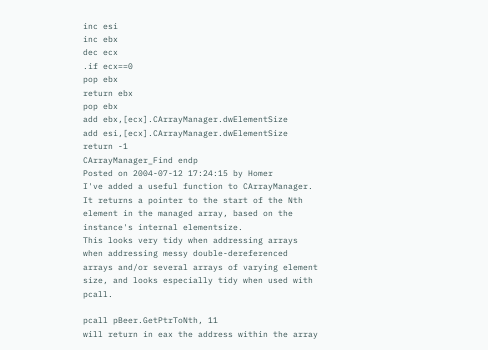inc esi
inc ebx
dec ecx
.if ecx==0
pop ebx
return ebx
pop ebx
add ebx,[ecx].CArrayManager.dwElementSize
add esi,[ecx].CArrayManager.dwElementSize
return -1
CArrayManager_Find endp
Posted on 2004-07-12 17:24:15 by Homer
I've added a useful function to CArrayManager.
It returns a pointer to the start of the Nth element in the managed array, based on the instance's internal elementsize.
This looks very tidy when addressing arrays when addressing messy double-dereferenced arrays and/or several arrays of varying element size, and looks especially tidy when used with pcall.

pcall pBeer.GetPtrToNth, 11
will return in eax the address within the array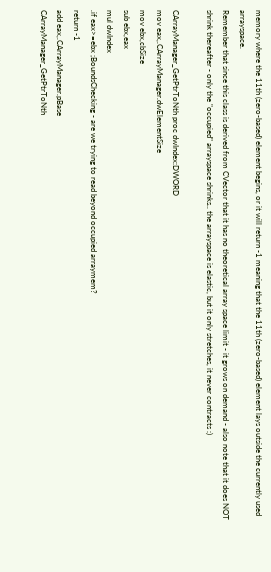memory where the 11th (zero-based) element begins, or it will return -1 meaning that the 11th (zero-based) element lays outside the currently used arrayspace.
Remember that since this class is derived from CVector that it has no theoretical array space limit - it grows on demand - also note that it does NOT shrink thereafter - only the "occupied" arrayspace shrinks.. the arrayspace is elastic, but it only stretches, it never contracts :)

CArrayManager_GetPtrToNth proc dwIndex:DWORD
mov eax,.CArrayManager.dwElementSize
mov ebx,cbSize
sub ebx,eax
mul dwIndex
.if eax>=ebx ;BoundsChecking - are we trying to read beyond occupied arraymem?
return -1
add eax,.CArrayManager.pBase
CArrayManager_GetPtrToNth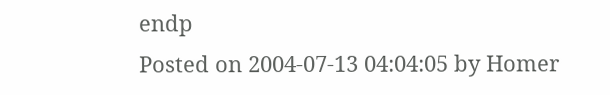endp
Posted on 2004-07-13 04:04:05 by Homer